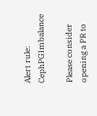Alert rule: CephPGImbalance

Please consider opening a PR to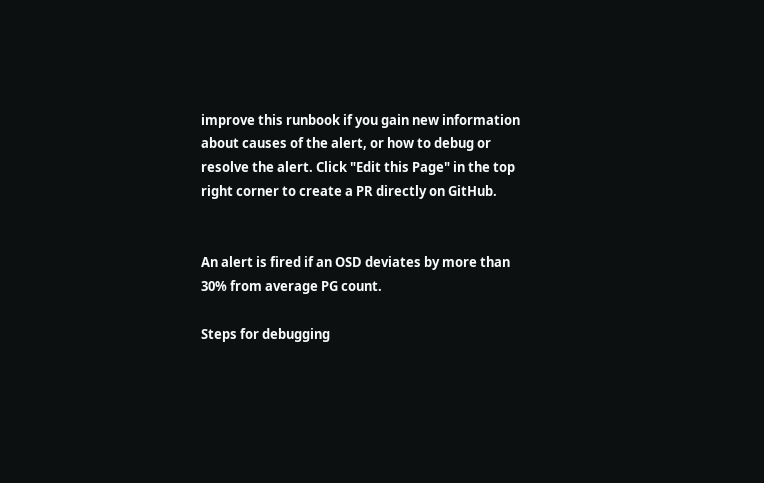improve this runbook if you gain new information about causes of the alert, or how to debug or resolve the alert. Click "Edit this Page" in the top right corner to create a PR directly on GitHub.


An alert is fired if an OSD deviates by more than 30% from average PG count.

Steps for debugging